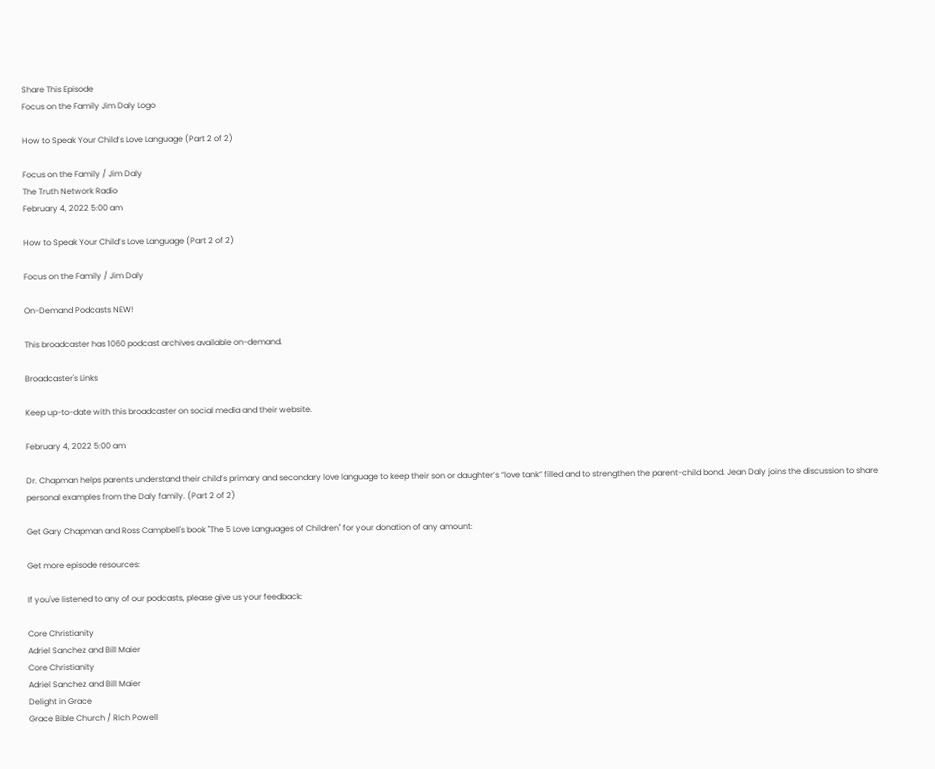Share This Episode
Focus on the Family Jim Daly Logo

How to Speak Your Child’s Love Language (Part 2 of 2)

Focus on the Family / Jim Daly
The Truth Network Radio
February 4, 2022 5:00 am

How to Speak Your Child’s Love Language (Part 2 of 2)

Focus on the Family / Jim Daly

On-Demand Podcasts NEW!

This broadcaster has 1060 podcast archives available on-demand.

Broadcaster's Links

Keep up-to-date with this broadcaster on social media and their website.

February 4, 2022 5:00 am

Dr. Chapman helps parents understand their child’s primary and secondary love language to keep their son or daughter’s “love tank” filled and to strengthen the parent-child bond. Jean Daly joins the discussion to share personal examples from the Daly family. (Part 2 of 2)

Get Gary Chapman and Ross Campbell's book "The 5 Love Languages of Children" for your donation of any amount:

Get more episode resources:

If you've listened to any of our podcasts, please give us your feedback:

Core Christianity
Adriel Sanchez and Bill Maier
Core Christianity
Adriel Sanchez and Bill Maier
Delight in Grace
Grace Bible Church / Rich Powell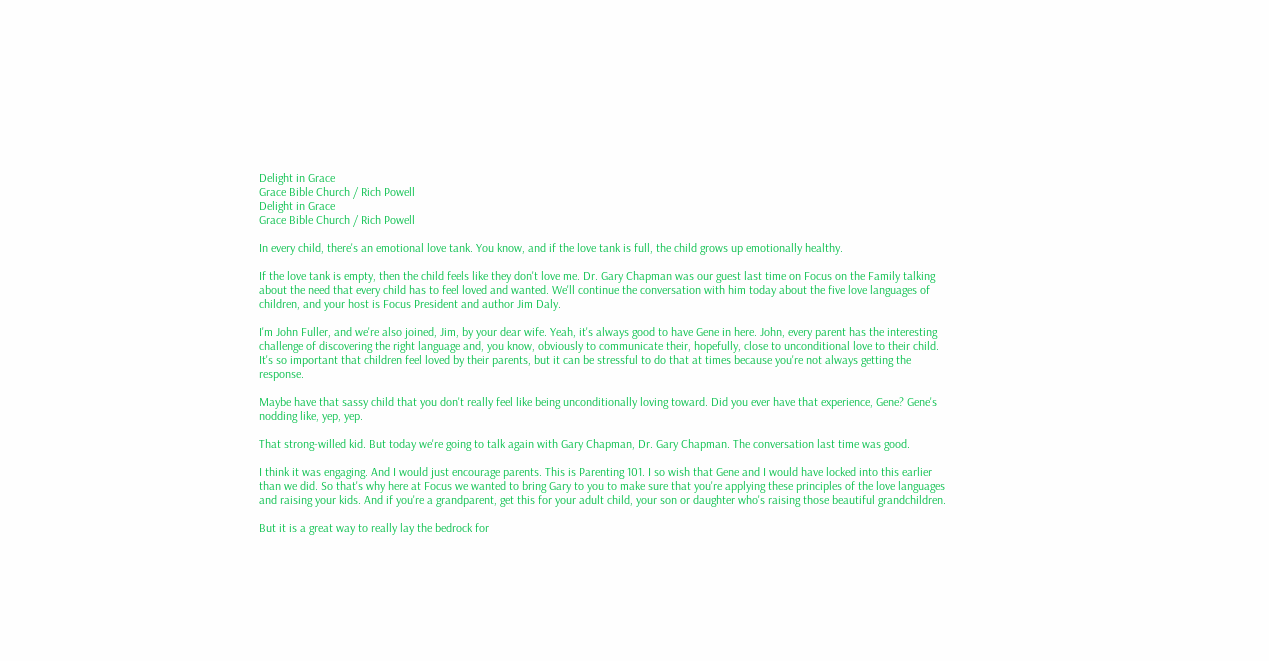Delight in Grace
Grace Bible Church / Rich Powell
Delight in Grace
Grace Bible Church / Rich Powell

In every child, there's an emotional love tank. You know, and if the love tank is full, the child grows up emotionally healthy.

If the love tank is empty, then the child feels like they don't love me. Dr. Gary Chapman was our guest last time on Focus on the Family talking about the need that every child has to feel loved and wanted. We'll continue the conversation with him today about the five love languages of children, and your host is Focus President and author Jim Daly.

I'm John Fuller, and we're also joined, Jim, by your dear wife. Yeah, it's always good to have Gene in here. John, every parent has the interesting challenge of discovering the right language and, you know, obviously to communicate their, hopefully, close to unconditional love to their child. It's so important that children feel loved by their parents, but it can be stressful to do that at times because you're not always getting the response.

Maybe have that sassy child that you don't really feel like being unconditionally loving toward. Did you ever have that experience, Gene? Gene's nodding like, yep, yep.

That strong-willed kid. But today we're going to talk again with Gary Chapman, Dr. Gary Chapman. The conversation last time was good.

I think it was engaging. And I would just encourage parents. This is Parenting 101. I so wish that Gene and I would have locked into this earlier than we did. So that's why here at Focus we wanted to bring Gary to you to make sure that you're applying these principles of the love languages and raising your kids. And if you're a grandparent, get this for your adult child, your son or daughter who's raising those beautiful grandchildren.

But it is a great way to really lay the bedrock for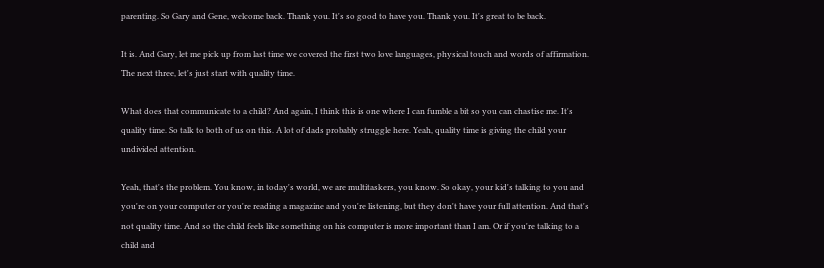parenting. So Gary and Gene, welcome back. Thank you. It's so good to have you. Thank you. It's great to be back.

It is. And Gary, let me pick up from last time we covered the first two love languages, physical touch and words of affirmation. The next three, let's just start with quality time.

What does that communicate to a child? And again, I think this is one where I can fumble a bit so you can chastise me. It's quality time. So talk to both of us on this. A lot of dads probably struggle here. Yeah, quality time is giving the child your undivided attention.

Yeah, that's the problem. You know, in today's world, we are multitaskers, you know. So okay, your kid's talking to you and you're on your computer or you're reading a magazine and you're listening, but they don't have your full attention. And that's not quality time. And so the child feels like something on his computer is more important than I am. Or if you're talking to a child and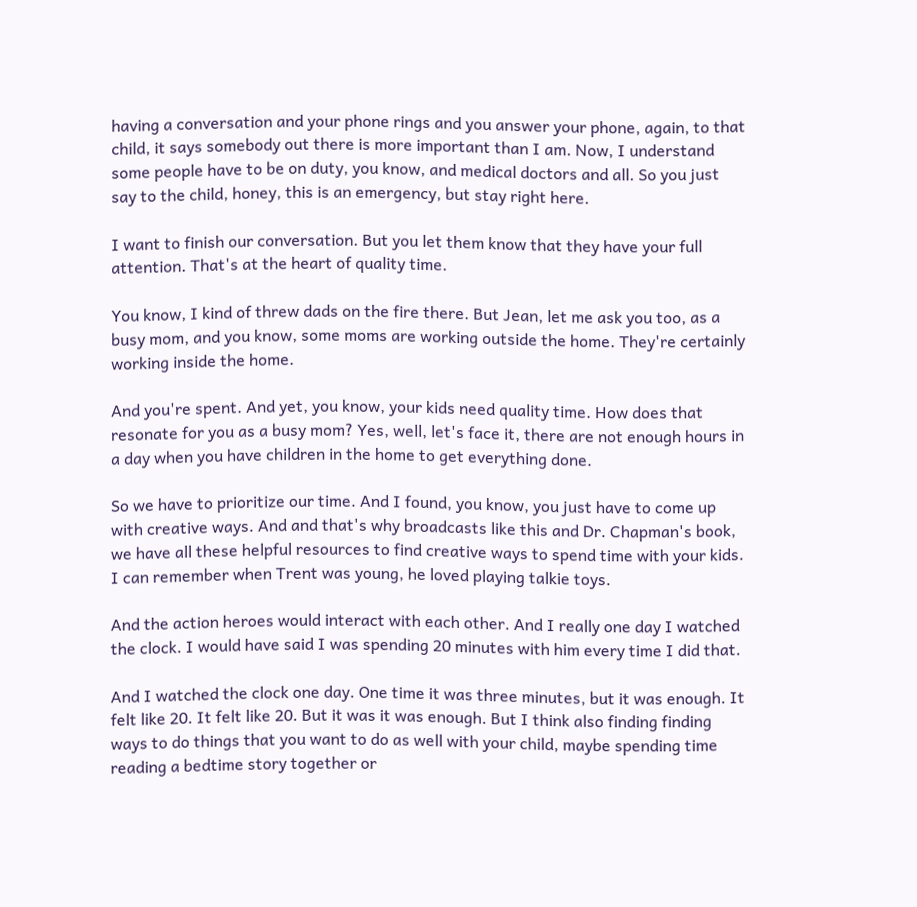having a conversation and your phone rings and you answer your phone, again, to that child, it says somebody out there is more important than I am. Now, I understand some people have to be on duty, you know, and medical doctors and all. So you just say to the child, honey, this is an emergency, but stay right here.

I want to finish our conversation. But you let them know that they have your full attention. That's at the heart of quality time.

You know, I kind of threw dads on the fire there. But Jean, let me ask you too, as a busy mom, and you know, some moms are working outside the home. They're certainly working inside the home.

And you're spent. And yet, you know, your kids need quality time. How does that resonate for you as a busy mom? Yes, well, let's face it, there are not enough hours in a day when you have children in the home to get everything done.

So we have to prioritize our time. And I found, you know, you just have to come up with creative ways. And and that's why broadcasts like this and Dr. Chapman's book, we have all these helpful resources to find creative ways to spend time with your kids. I can remember when Trent was young, he loved playing talkie toys.

And the action heroes would interact with each other. And I really one day I watched the clock. I would have said I was spending 20 minutes with him every time I did that.

And I watched the clock one day. One time it was three minutes, but it was enough. It felt like 20. It felt like 20. But it was it was enough. But I think also finding finding ways to do things that you want to do as well with your child, maybe spending time reading a bedtime story together or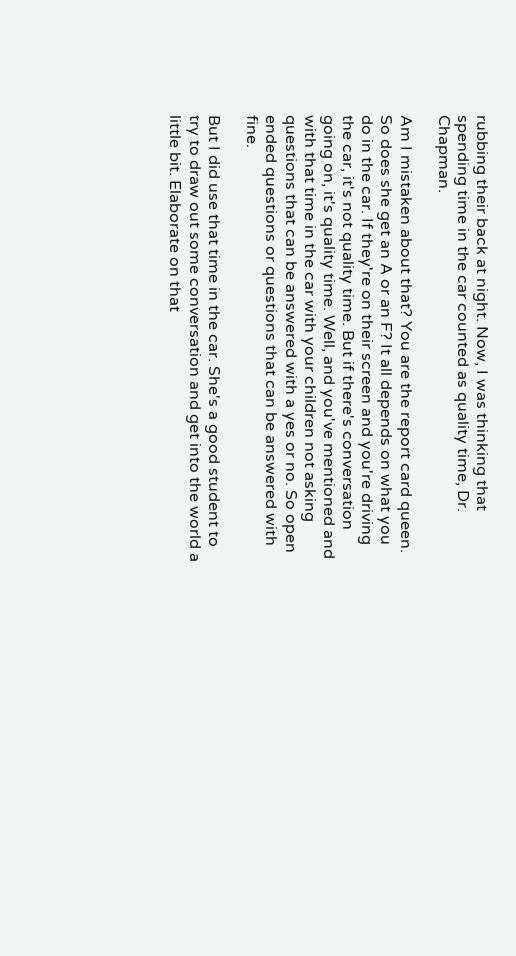rubbing their back at night. Now, I was thinking that spending time in the car counted as quality time, Dr. Chapman.

Am I mistaken about that? You are the report card queen. So does she get an A or an F? It all depends on what you do in the car. If they're on their screen and you're driving the car, it's not quality time. But if there's conversation going on, it's quality time. Well, and you've mentioned and with that time in the car with your children not asking questions that can be answered with a yes or no. So open ended questions or questions that can be answered with fine.

But I did use that time in the car. She's a good student to try to draw out some conversation and get into the world a little bit. Elaborate on that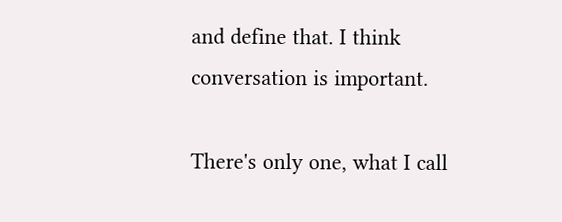and define that. I think conversation is important.

There's only one, what I call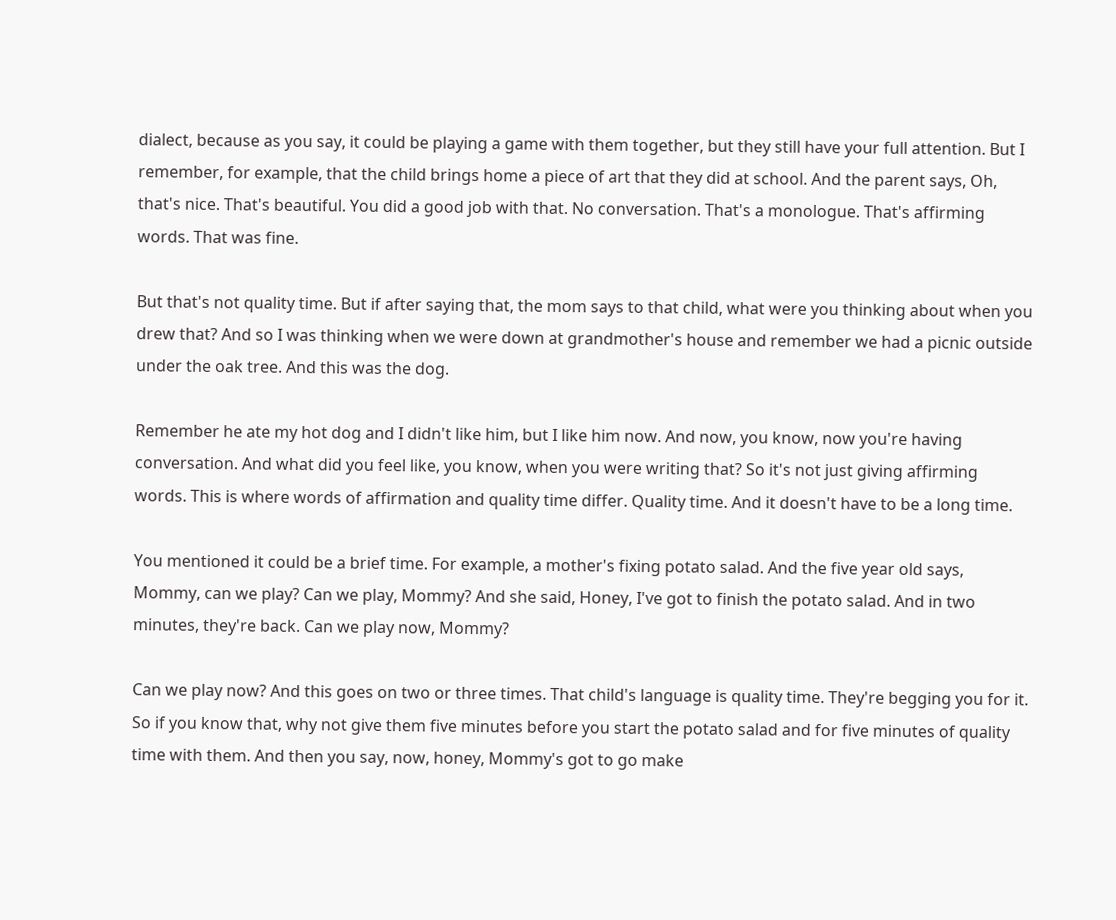dialect, because as you say, it could be playing a game with them together, but they still have your full attention. But I remember, for example, that the child brings home a piece of art that they did at school. And the parent says, Oh, that's nice. That's beautiful. You did a good job with that. No conversation. That's a monologue. That's affirming words. That was fine.

But that's not quality time. But if after saying that, the mom says to that child, what were you thinking about when you drew that? And so I was thinking when we were down at grandmother's house and remember we had a picnic outside under the oak tree. And this was the dog.

Remember he ate my hot dog and I didn't like him, but I like him now. And now, you know, now you're having conversation. And what did you feel like, you know, when you were writing that? So it's not just giving affirming words. This is where words of affirmation and quality time differ. Quality time. And it doesn't have to be a long time.

You mentioned it could be a brief time. For example, a mother's fixing potato salad. And the five year old says, Mommy, can we play? Can we play, Mommy? And she said, Honey, I've got to finish the potato salad. And in two minutes, they're back. Can we play now, Mommy?

Can we play now? And this goes on two or three times. That child's language is quality time. They're begging you for it. So if you know that, why not give them five minutes before you start the potato salad and for five minutes of quality time with them. And then you say, now, honey, Mommy's got to go make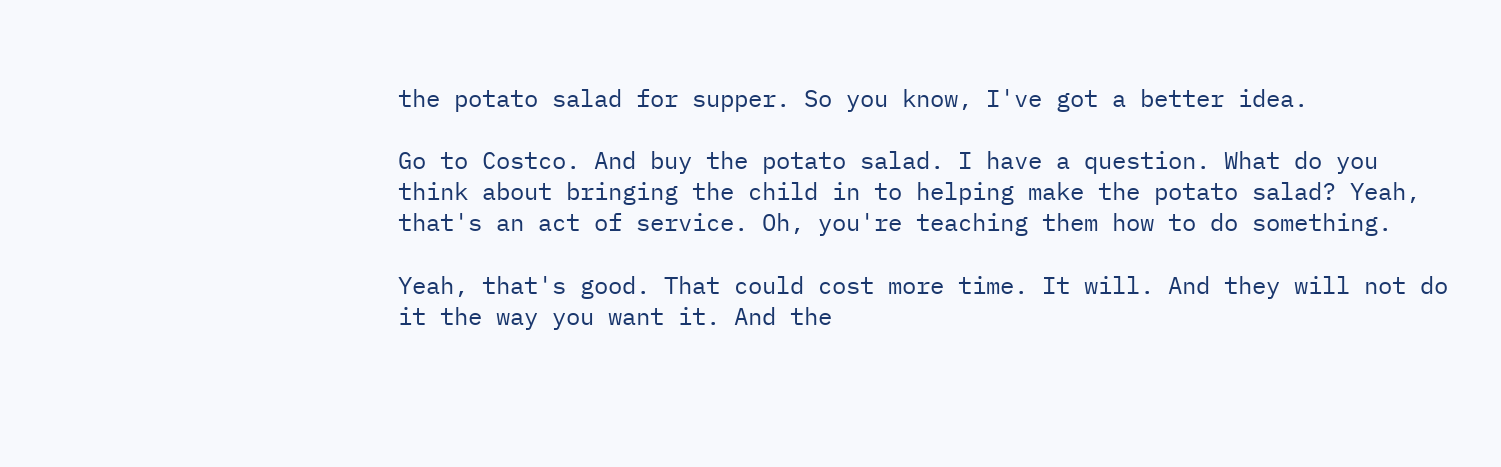the potato salad for supper. So you know, I've got a better idea.

Go to Costco. And buy the potato salad. I have a question. What do you think about bringing the child in to helping make the potato salad? Yeah, that's an act of service. Oh, you're teaching them how to do something.

Yeah, that's good. That could cost more time. It will. And they will not do it the way you want it. And the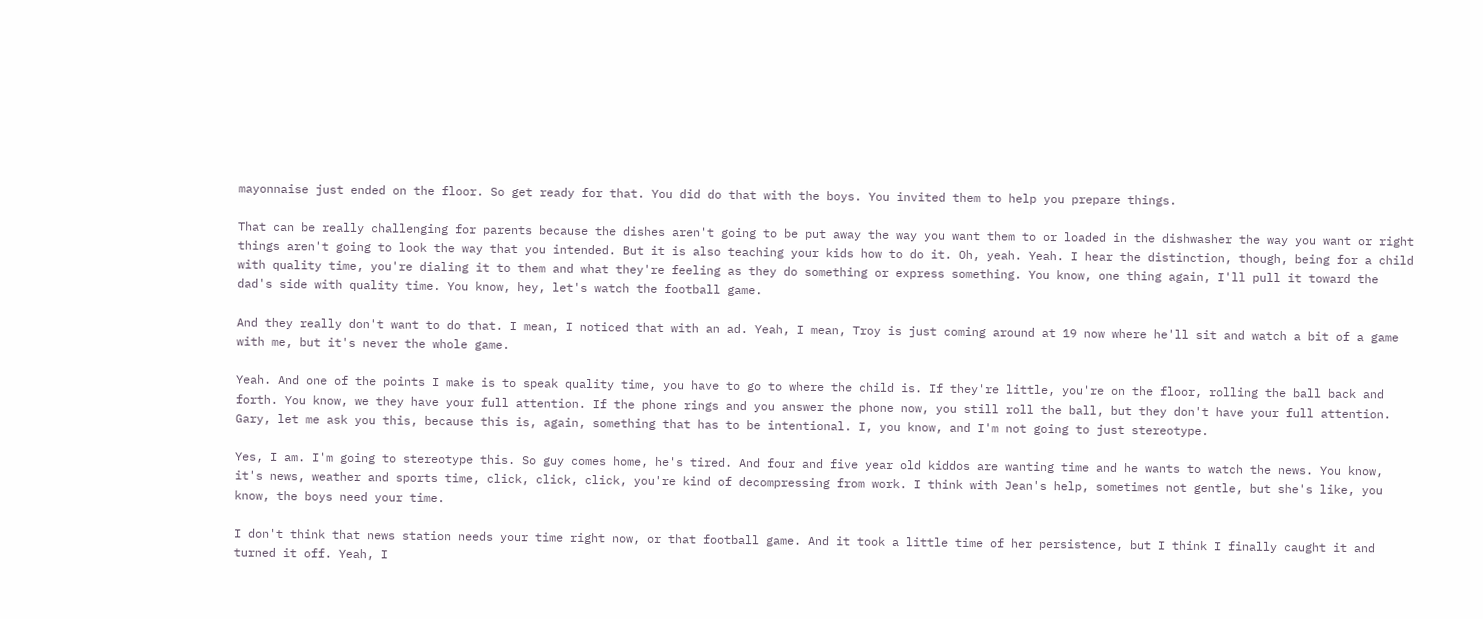mayonnaise just ended on the floor. So get ready for that. You did do that with the boys. You invited them to help you prepare things.

That can be really challenging for parents because the dishes aren't going to be put away the way you want them to or loaded in the dishwasher the way you want or right things aren't going to look the way that you intended. But it is also teaching your kids how to do it. Oh, yeah. Yeah. I hear the distinction, though, being for a child with quality time, you're dialing it to them and what they're feeling as they do something or express something. You know, one thing again, I'll pull it toward the dad's side with quality time. You know, hey, let's watch the football game.

And they really don't want to do that. I mean, I noticed that with an ad. Yeah, I mean, Troy is just coming around at 19 now where he'll sit and watch a bit of a game with me, but it's never the whole game.

Yeah. And one of the points I make is to speak quality time, you have to go to where the child is. If they're little, you're on the floor, rolling the ball back and forth. You know, we they have your full attention. If the phone rings and you answer the phone now, you still roll the ball, but they don't have your full attention. Gary, let me ask you this, because this is, again, something that has to be intentional. I, you know, and I'm not going to just stereotype.

Yes, I am. I'm going to stereotype this. So guy comes home, he's tired. And four and five year old kiddos are wanting time and he wants to watch the news. You know, it's news, weather and sports time, click, click, click, you're kind of decompressing from work. I think with Jean's help, sometimes not gentle, but she's like, you know, the boys need your time.

I don't think that news station needs your time right now, or that football game. And it took a little time of her persistence, but I think I finally caught it and turned it off. Yeah, I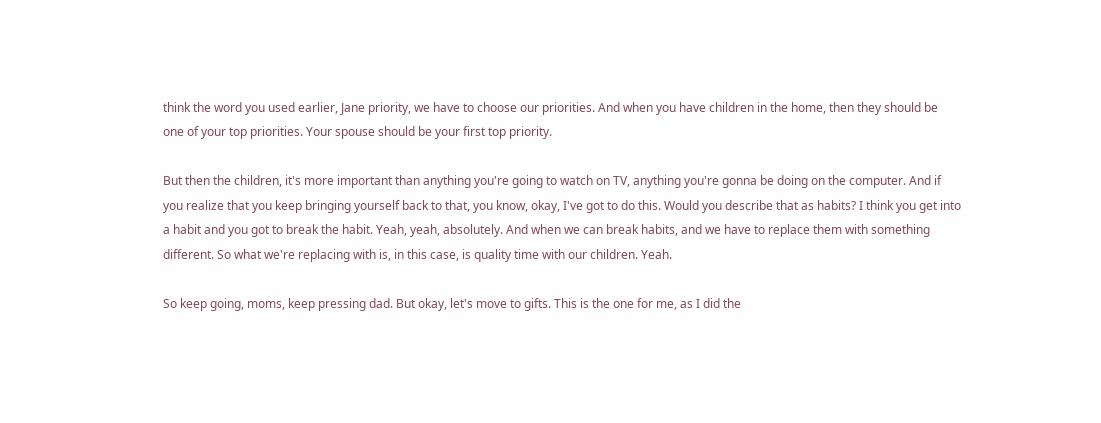think the word you used earlier, Jane priority, we have to choose our priorities. And when you have children in the home, then they should be one of your top priorities. Your spouse should be your first top priority.

But then the children, it's more important than anything you're going to watch on TV, anything you're gonna be doing on the computer. And if you realize that you keep bringing yourself back to that, you know, okay, I've got to do this. Would you describe that as habits? I think you get into a habit and you got to break the habit. Yeah, yeah, absolutely. And when we can break habits, and we have to replace them with something different. So what we're replacing with is, in this case, is quality time with our children. Yeah.

So keep going, moms, keep pressing dad. But okay, let's move to gifts. This is the one for me, as I did the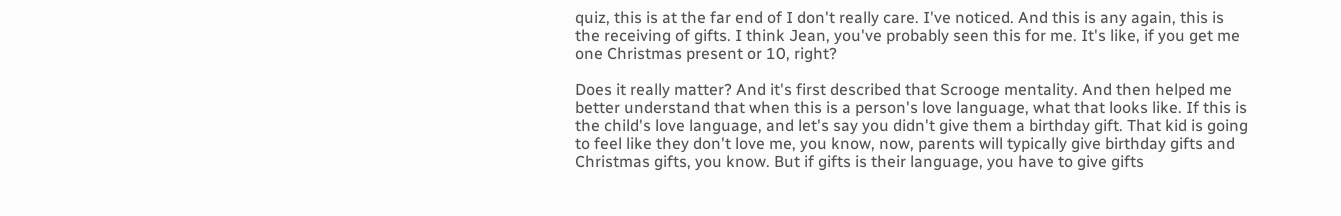quiz, this is at the far end of I don't really care. I've noticed. And this is any again, this is the receiving of gifts. I think Jean, you've probably seen this for me. It's like, if you get me one Christmas present or 10, right?

Does it really matter? And it's first described that Scrooge mentality. And then helped me better understand that when this is a person's love language, what that looks like. If this is the child's love language, and let's say you didn't give them a birthday gift. That kid is going to feel like they don't love me, you know, now, parents will typically give birthday gifts and Christmas gifts, you know. But if gifts is their language, you have to give gifts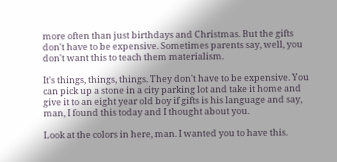more often than just birthdays and Christmas. But the gifts don't have to be expensive. Sometimes parents say, well, you don't want this to teach them materialism.

It's things, things, things. They don't have to be expensive. You can pick up a stone in a city parking lot and take it home and give it to an eight year old boy if gifts is his language and say, man, I found this today and I thought about you.

Look at the colors in here, man. I wanted you to have this.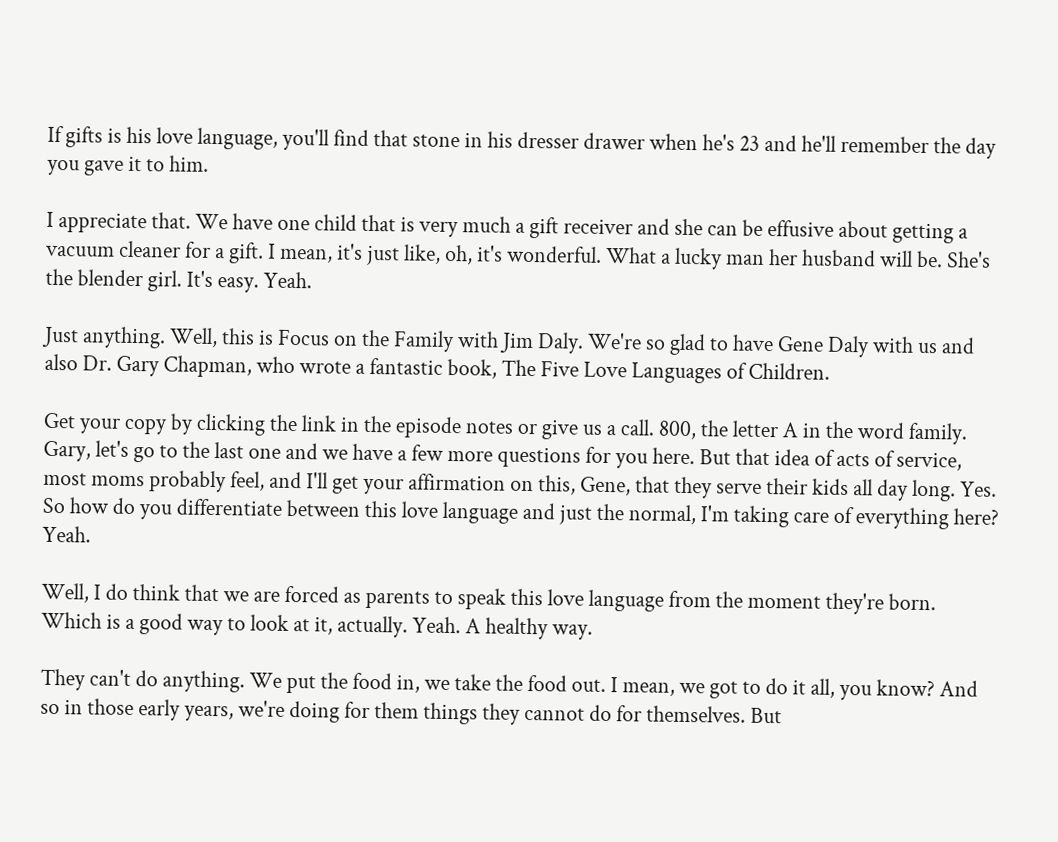If gifts is his love language, you'll find that stone in his dresser drawer when he's 23 and he'll remember the day you gave it to him.

I appreciate that. We have one child that is very much a gift receiver and she can be effusive about getting a vacuum cleaner for a gift. I mean, it's just like, oh, it's wonderful. What a lucky man her husband will be. She's the blender girl. It's easy. Yeah.

Just anything. Well, this is Focus on the Family with Jim Daly. We're so glad to have Gene Daly with us and also Dr. Gary Chapman, who wrote a fantastic book, The Five Love Languages of Children.

Get your copy by clicking the link in the episode notes or give us a call. 800, the letter A in the word family. Gary, let's go to the last one and we have a few more questions for you here. But that idea of acts of service, most moms probably feel, and I'll get your affirmation on this, Gene, that they serve their kids all day long. Yes. So how do you differentiate between this love language and just the normal, I'm taking care of everything here? Yeah.

Well, I do think that we are forced as parents to speak this love language from the moment they're born. Which is a good way to look at it, actually. Yeah. A healthy way.

They can't do anything. We put the food in, we take the food out. I mean, we got to do it all, you know? And so in those early years, we're doing for them things they cannot do for themselves. But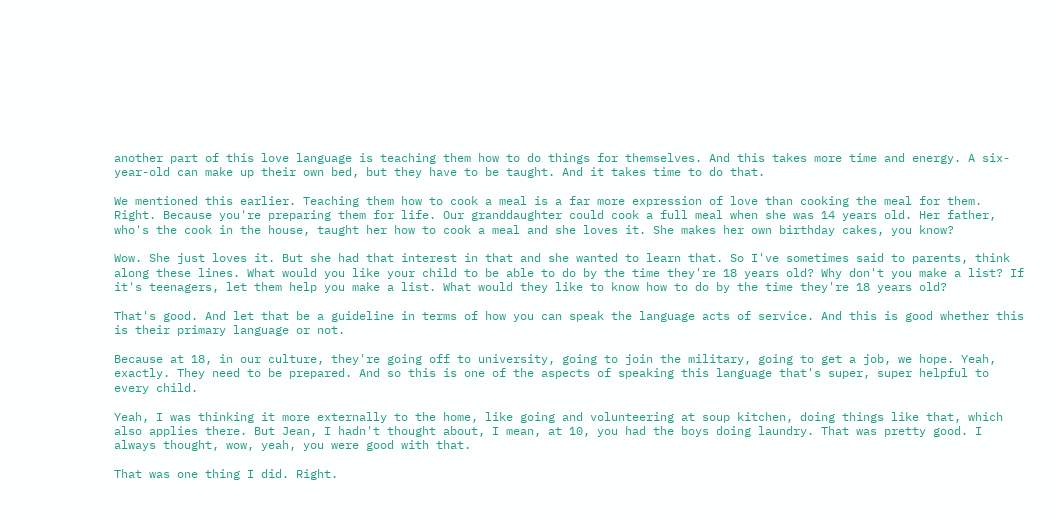another part of this love language is teaching them how to do things for themselves. And this takes more time and energy. A six-year-old can make up their own bed, but they have to be taught. And it takes time to do that.

We mentioned this earlier. Teaching them how to cook a meal is a far more expression of love than cooking the meal for them. Right. Because you're preparing them for life. Our granddaughter could cook a full meal when she was 14 years old. Her father, who's the cook in the house, taught her how to cook a meal and she loves it. She makes her own birthday cakes, you know?

Wow. She just loves it. But she had that interest in that and she wanted to learn that. So I've sometimes said to parents, think along these lines. What would you like your child to be able to do by the time they're 18 years old? Why don't you make a list? If it's teenagers, let them help you make a list. What would they like to know how to do by the time they're 18 years old?

That's good. And let that be a guideline in terms of how you can speak the language acts of service. And this is good whether this is their primary language or not.

Because at 18, in our culture, they're going off to university, going to join the military, going to get a job, we hope. Yeah, exactly. They need to be prepared. And so this is one of the aspects of speaking this language that's super, super helpful to every child.

Yeah, I was thinking it more externally to the home, like going and volunteering at soup kitchen, doing things like that, which also applies there. But Jean, I hadn't thought about, I mean, at 10, you had the boys doing laundry. That was pretty good. I always thought, wow, yeah, you were good with that.

That was one thing I did. Right.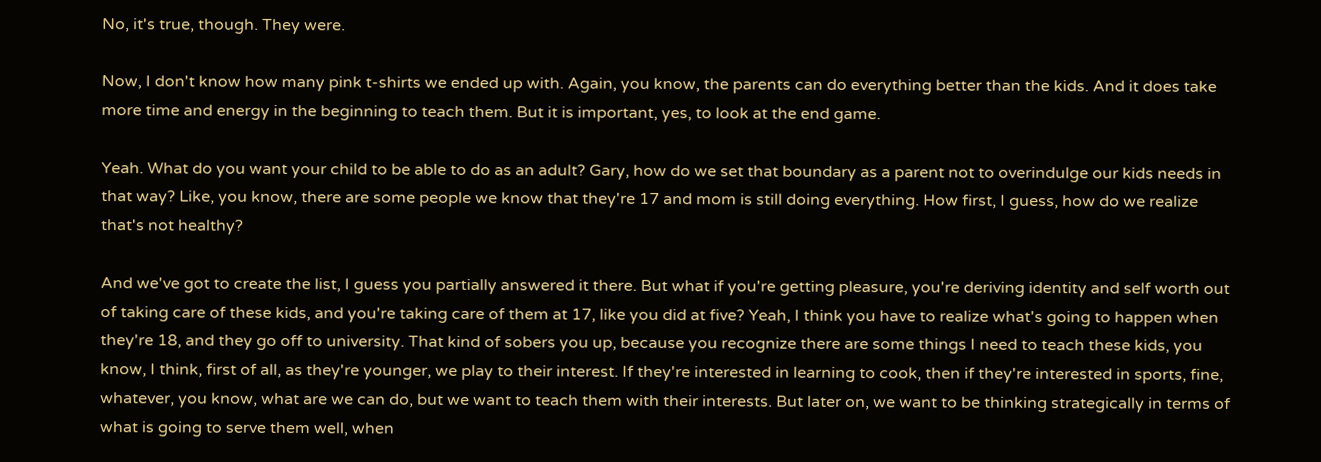No, it's true, though. They were.

Now, I don't know how many pink t-shirts we ended up with. Again, you know, the parents can do everything better than the kids. And it does take more time and energy in the beginning to teach them. But it is important, yes, to look at the end game.

Yeah. What do you want your child to be able to do as an adult? Gary, how do we set that boundary as a parent not to overindulge our kids needs in that way? Like, you know, there are some people we know that they're 17 and mom is still doing everything. How first, I guess, how do we realize that's not healthy?

And we've got to create the list, I guess you partially answered it there. But what if you're getting pleasure, you're deriving identity and self worth out of taking care of these kids, and you're taking care of them at 17, like you did at five? Yeah, I think you have to realize what's going to happen when they're 18, and they go off to university. That kind of sobers you up, because you recognize there are some things I need to teach these kids, you know, I think, first of all, as they're younger, we play to their interest. If they're interested in learning to cook, then if they're interested in sports, fine, whatever, you know, what are we can do, but we want to teach them with their interests. But later on, we want to be thinking strategically in terms of what is going to serve them well, when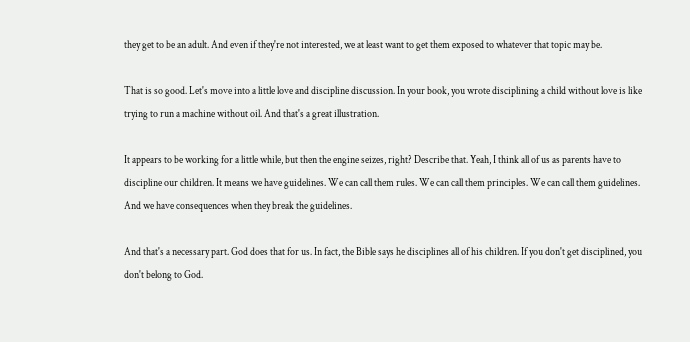they get to be an adult. And even if they're not interested, we at least want to get them exposed to whatever that topic may be.

That is so good. Let's move into a little love and discipline discussion. In your book, you wrote disciplining a child without love is like trying to run a machine without oil. And that's a great illustration.

It appears to be working for a little while, but then the engine seizes, right? Describe that. Yeah, I think all of us as parents have to discipline our children. It means we have guidelines. We can call them rules. We can call them principles. We can call them guidelines. And we have consequences when they break the guidelines.

And that's a necessary part. God does that for us. In fact, the Bible says he disciplines all of his children. If you don't get disciplined, you don't belong to God.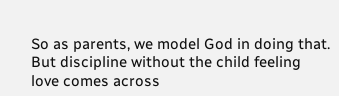So as parents, we model God in doing that. But discipline without the child feeling love comes across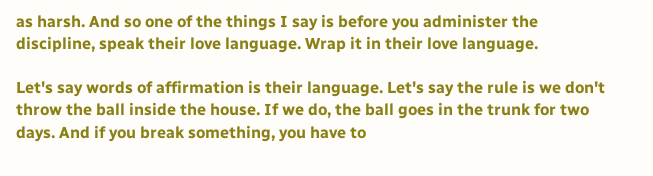as harsh. And so one of the things I say is before you administer the discipline, speak their love language. Wrap it in their love language.

Let's say words of affirmation is their language. Let's say the rule is we don't throw the ball inside the house. If we do, the ball goes in the trunk for two days. And if you break something, you have to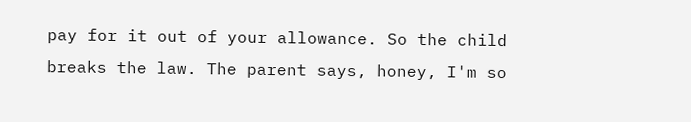pay for it out of your allowance. So the child breaks the law. The parent says, honey, I'm so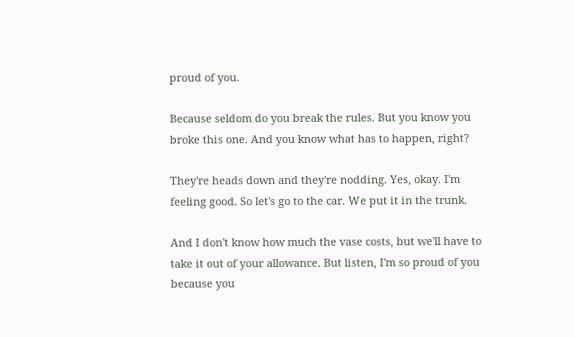proud of you.

Because seldom do you break the rules. But you know you broke this one. And you know what has to happen, right?

They're heads down and they're nodding. Yes, okay. I'm feeling good. So let's go to the car. We put it in the trunk.

And I don't know how much the vase costs, but we'll have to take it out of your allowance. But listen, I'm so proud of you because you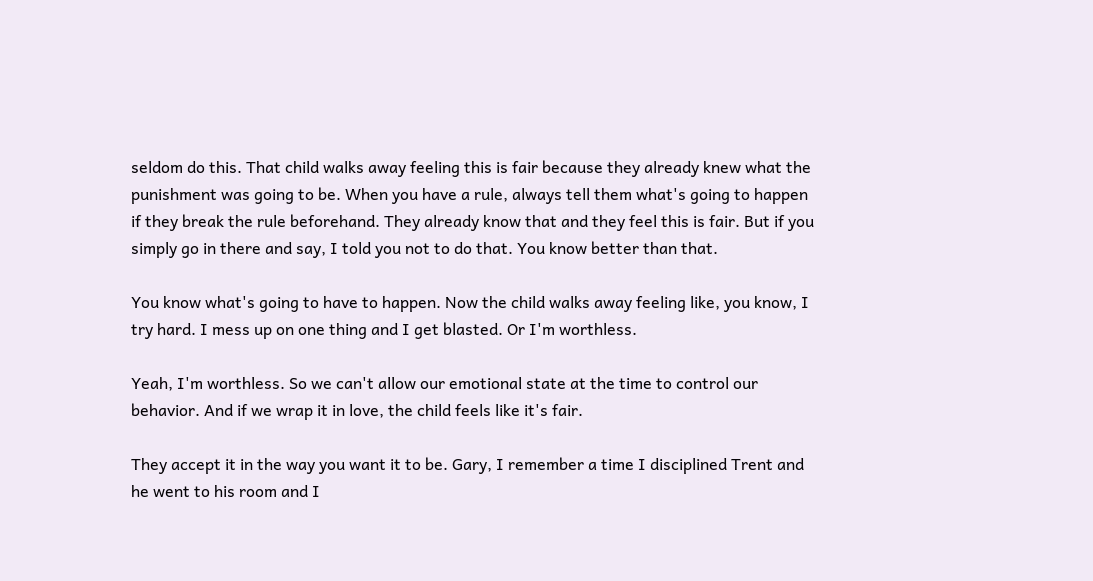seldom do this. That child walks away feeling this is fair because they already knew what the punishment was going to be. When you have a rule, always tell them what's going to happen if they break the rule beforehand. They already know that and they feel this is fair. But if you simply go in there and say, I told you not to do that. You know better than that.

You know what's going to have to happen. Now the child walks away feeling like, you know, I try hard. I mess up on one thing and I get blasted. Or I'm worthless.

Yeah, I'm worthless. So we can't allow our emotional state at the time to control our behavior. And if we wrap it in love, the child feels like it's fair.

They accept it in the way you want it to be. Gary, I remember a time I disciplined Trent and he went to his room and I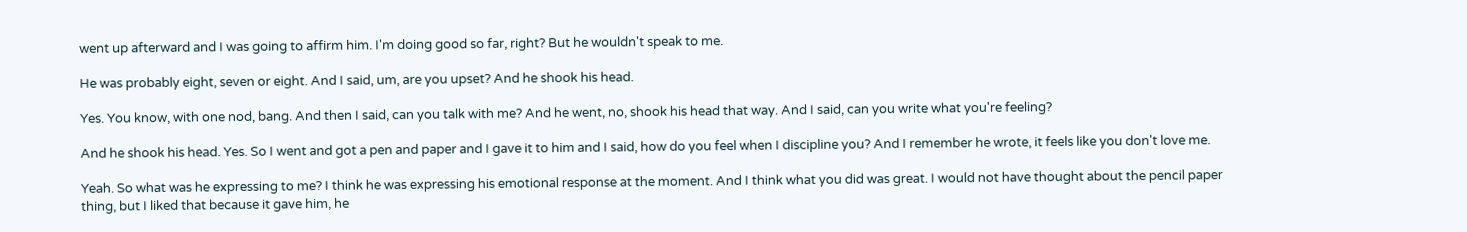went up afterward and I was going to affirm him. I'm doing good so far, right? But he wouldn't speak to me.

He was probably eight, seven or eight. And I said, um, are you upset? And he shook his head.

Yes. You know, with one nod, bang. And then I said, can you talk with me? And he went, no, shook his head that way. And I said, can you write what you're feeling?

And he shook his head. Yes. So I went and got a pen and paper and I gave it to him and I said, how do you feel when I discipline you? And I remember he wrote, it feels like you don't love me.

Yeah. So what was he expressing to me? I think he was expressing his emotional response at the moment. And I think what you did was great. I would not have thought about the pencil paper thing, but I liked that because it gave him, he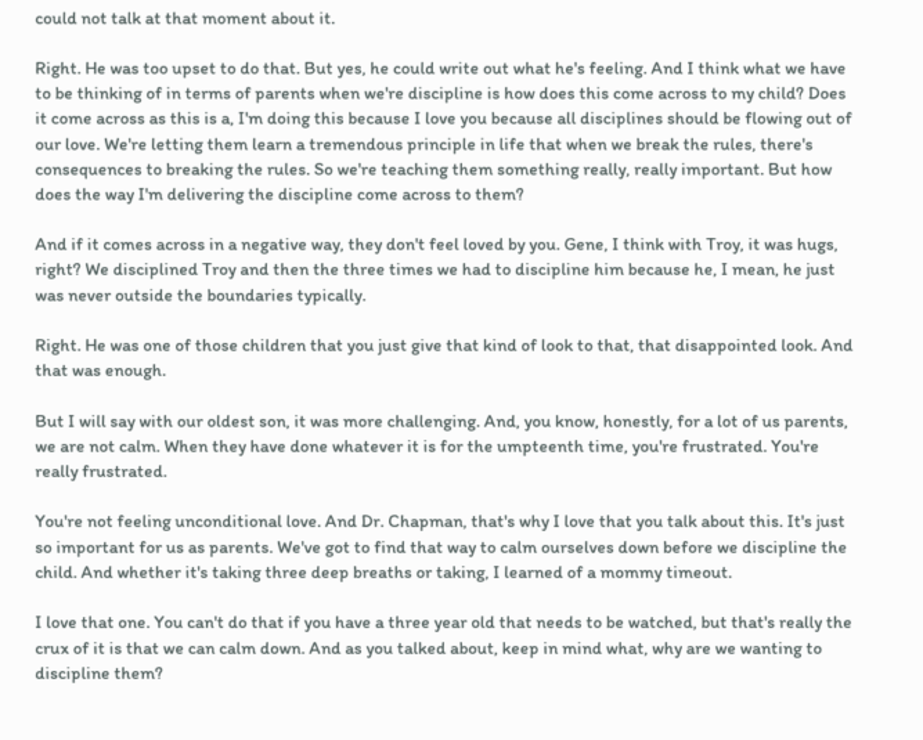could not talk at that moment about it.

Right. He was too upset to do that. But yes, he could write out what he's feeling. And I think what we have to be thinking of in terms of parents when we're discipline is how does this come across to my child? Does it come across as this is a, I'm doing this because I love you because all disciplines should be flowing out of our love. We're letting them learn a tremendous principle in life that when we break the rules, there's consequences to breaking the rules. So we're teaching them something really, really important. But how does the way I'm delivering the discipline come across to them?

And if it comes across in a negative way, they don't feel loved by you. Gene, I think with Troy, it was hugs, right? We disciplined Troy and then the three times we had to discipline him because he, I mean, he just was never outside the boundaries typically.

Right. He was one of those children that you just give that kind of look to that, that disappointed look. And that was enough.

But I will say with our oldest son, it was more challenging. And, you know, honestly, for a lot of us parents, we are not calm. When they have done whatever it is for the umpteenth time, you're frustrated. You're really frustrated.

You're not feeling unconditional love. And Dr. Chapman, that's why I love that you talk about this. It's just so important for us as parents. We've got to find that way to calm ourselves down before we discipline the child. And whether it's taking three deep breaths or taking, I learned of a mommy timeout.

I love that one. You can't do that if you have a three year old that needs to be watched, but that's really the crux of it is that we can calm down. And as you talked about, keep in mind what, why are we wanting to discipline them?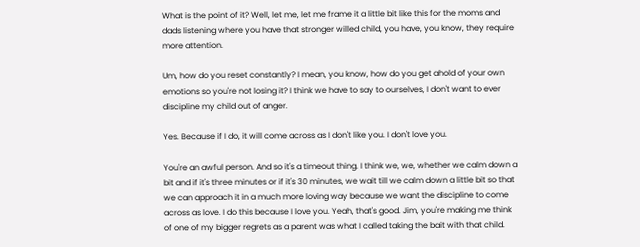What is the point of it? Well, let me, let me frame it a little bit like this for the moms and dads listening where you have that stronger willed child, you have, you know, they require more attention.

Um, how do you reset constantly? I mean, you know, how do you get ahold of your own emotions so you're not losing it? I think we have to say to ourselves, I don't want to ever discipline my child out of anger.

Yes. Because if I do, it will come across as I don't like you. I don't love you.

You're an awful person. And so it's a timeout thing. I think we, we, whether we calm down a bit and if it's three minutes or if it's 30 minutes, we wait till we calm down a little bit so that we can approach it in a much more loving way because we want the discipline to come across as love. I do this because I love you. Yeah, that's good. Jim, you're making me think of one of my bigger regrets as a parent was what I called taking the bait with that child.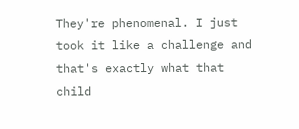They're phenomenal. I just took it like a challenge and that's exactly what that child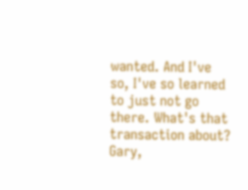wanted. And I've so, I've so learned to just not go there. What's that transaction about? Gary,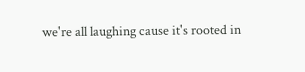we're all laughing cause it's rooted in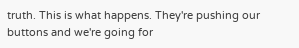truth. This is what happens. They're pushing our buttons and we're going for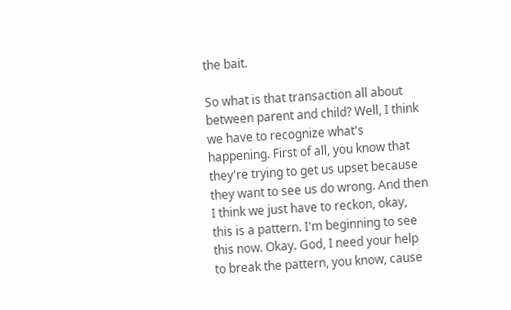the bait.

So what is that transaction all about between parent and child? Well, I think we have to recognize what's happening. First of all, you know that they're trying to get us upset because they want to see us do wrong. And then I think we just have to reckon, okay, this is a pattern. I'm beginning to see this now. Okay. God, I need your help to break the pattern, you know, cause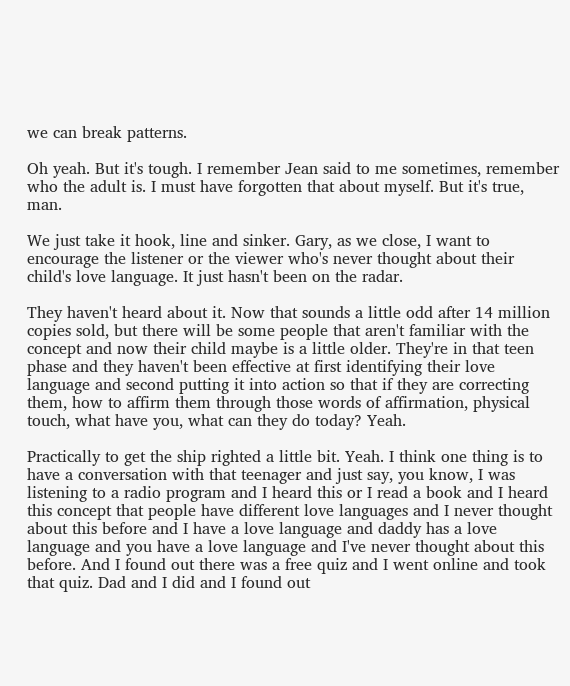we can break patterns.

Oh yeah. But it's tough. I remember Jean said to me sometimes, remember who the adult is. I must have forgotten that about myself. But it's true, man.

We just take it hook, line and sinker. Gary, as we close, I want to encourage the listener or the viewer who's never thought about their child's love language. It just hasn't been on the radar.

They haven't heard about it. Now that sounds a little odd after 14 million copies sold, but there will be some people that aren't familiar with the concept and now their child maybe is a little older. They're in that teen phase and they haven't been effective at first identifying their love language and second putting it into action so that if they are correcting them, how to affirm them through those words of affirmation, physical touch, what have you, what can they do today? Yeah.

Practically to get the ship righted a little bit. Yeah. I think one thing is to have a conversation with that teenager and just say, you know, I was listening to a radio program and I heard this or I read a book and I heard this concept that people have different love languages and I never thought about this before and I have a love language and daddy has a love language and you have a love language and I've never thought about this before. And I found out there was a free quiz and I went online and took that quiz. Dad and I did and I found out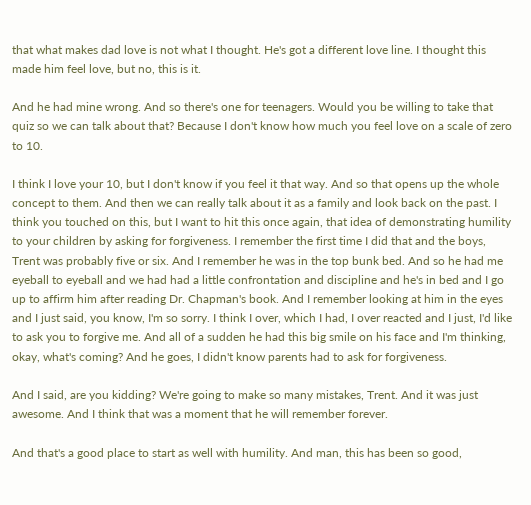that what makes dad love is not what I thought. He's got a different love line. I thought this made him feel love, but no, this is it.

And he had mine wrong. And so there's one for teenagers. Would you be willing to take that quiz so we can talk about that? Because I don't know how much you feel love on a scale of zero to 10.

I think I love your 10, but I don't know if you feel it that way. And so that opens up the whole concept to them. And then we can really talk about it as a family and look back on the past. I think you touched on this, but I want to hit this once again, that idea of demonstrating humility to your children by asking for forgiveness. I remember the first time I did that and the boys, Trent was probably five or six. And I remember he was in the top bunk bed. And so he had me eyeball to eyeball and we had had a little confrontation and discipline and he's in bed and I go up to affirm him after reading Dr. Chapman's book. And I remember looking at him in the eyes and I just said, you know, I'm so sorry. I think I over, which I had, I over reacted and I just, I'd like to ask you to forgive me. And all of a sudden he had this big smile on his face and I'm thinking, okay, what's coming? And he goes, I didn't know parents had to ask for forgiveness.

And I said, are you kidding? We're going to make so many mistakes, Trent. And it was just awesome. And I think that was a moment that he will remember forever.

And that's a good place to start as well with humility. And man, this has been so good,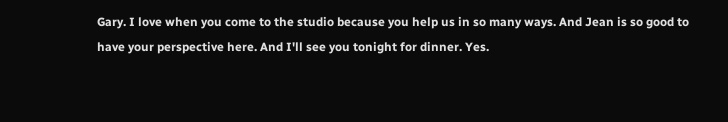Gary. I love when you come to the studio because you help us in so many ways. And Jean is so good to have your perspective here. And I'll see you tonight for dinner. Yes.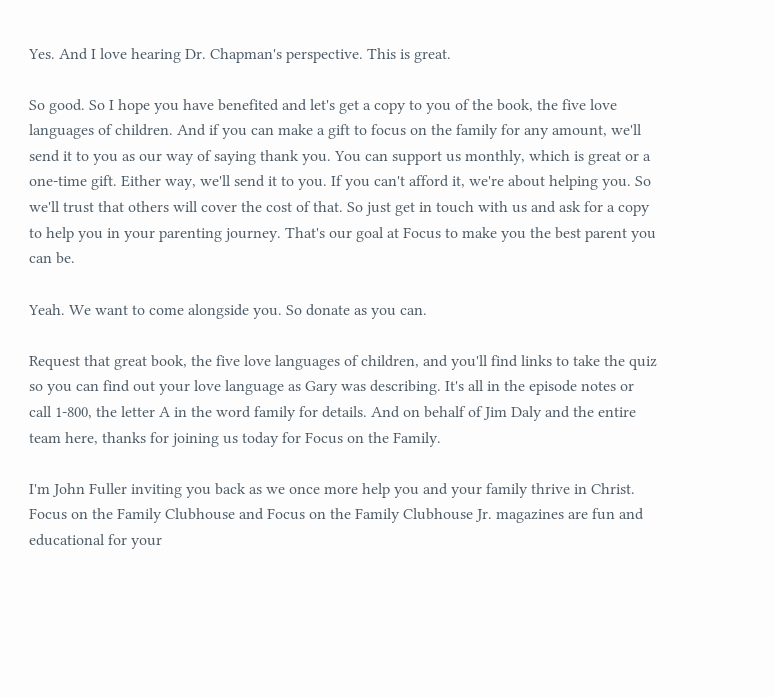Yes. And I love hearing Dr. Chapman's perspective. This is great.

So good. So I hope you have benefited and let's get a copy to you of the book, the five love languages of children. And if you can make a gift to focus on the family for any amount, we'll send it to you as our way of saying thank you. You can support us monthly, which is great or a one-time gift. Either way, we'll send it to you. If you can't afford it, we're about helping you. So we'll trust that others will cover the cost of that. So just get in touch with us and ask for a copy to help you in your parenting journey. That's our goal at Focus to make you the best parent you can be.

Yeah. We want to come alongside you. So donate as you can.

Request that great book, the five love languages of children, and you'll find links to take the quiz so you can find out your love language as Gary was describing. It's all in the episode notes or call 1-800, the letter A in the word family for details. And on behalf of Jim Daly and the entire team here, thanks for joining us today for Focus on the Family.

I'm John Fuller inviting you back as we once more help you and your family thrive in Christ. Focus on the Family Clubhouse and Focus on the Family Clubhouse Jr. magazines are fun and educational for your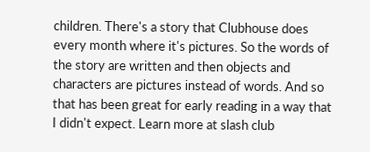children. There's a story that Clubhouse does every month where it's pictures. So the words of the story are written and then objects and characters are pictures instead of words. And so that has been great for early reading in a way that I didn't expect. Learn more at slash club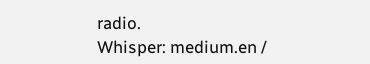radio.
Whisper: medium.en /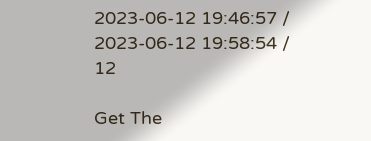2023-06-12 19:46:57 / 2023-06-12 19:58:54 / 12

Get The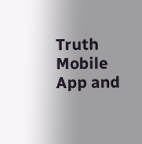Truth Mobile App and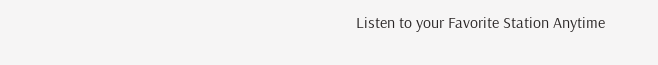Listen to your Favorite Station Anytime